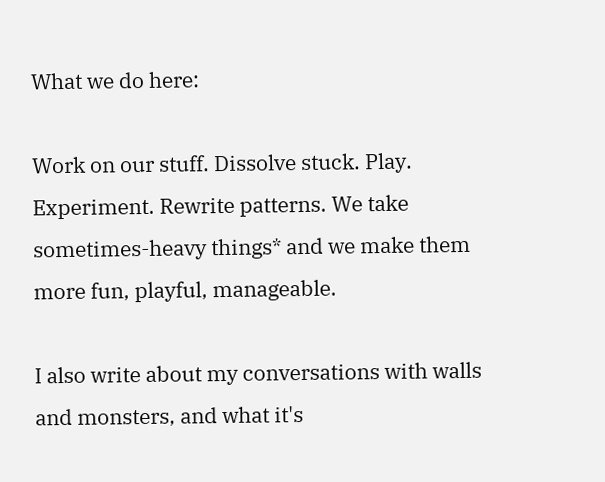What we do here:

Work on our stuff. Dissolve stuck. Play. Experiment. Rewrite patterns. We take sometimes-heavy things* and we make them more fun, playful, manageable.

I also write about my conversations with walls and monsters, and what it's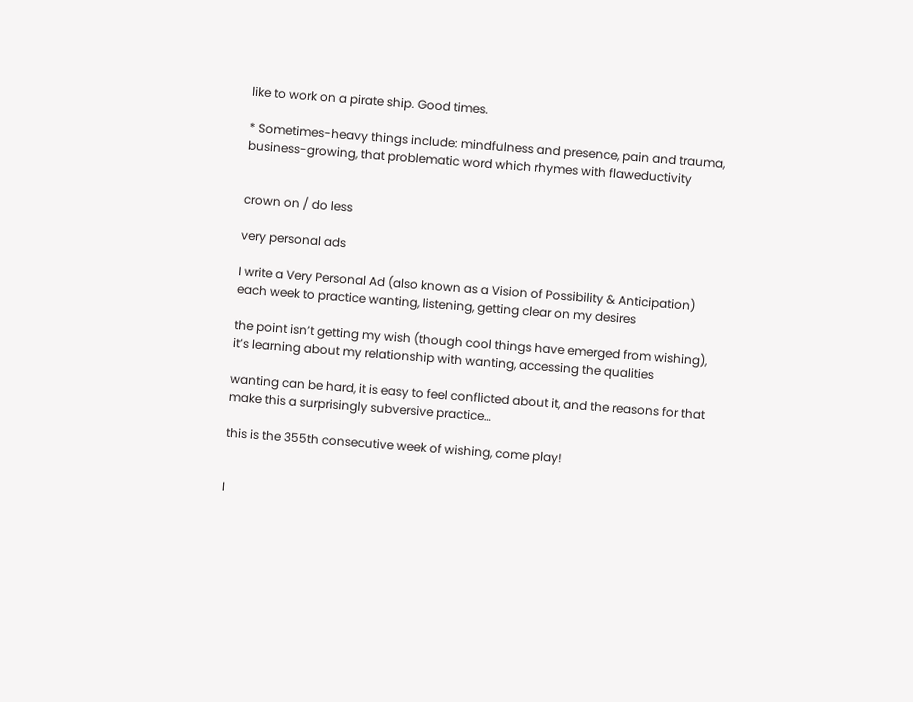like to work on a pirate ship. Good times.

* Sometimes-heavy things include: mindfulness and presence, pain and trauma, business-growing, that problematic word which rhymes with flaweductivity


crown on / do less

very personal ads

I write a Very Personal Ad (also known as a Vision of Possibility & Anticipation) each week to practice wanting, listening, getting clear on my desires

the point isn’t getting my wish (though cool things have emerged from wishing), it’s learning about my relationship with wanting, accessing the qualities

wanting can be hard, it is easy to feel conflicted about it, and the reasons for that make this a surprisingly subversive practice…

this is the 355th consecutive week of wishing, come play!


I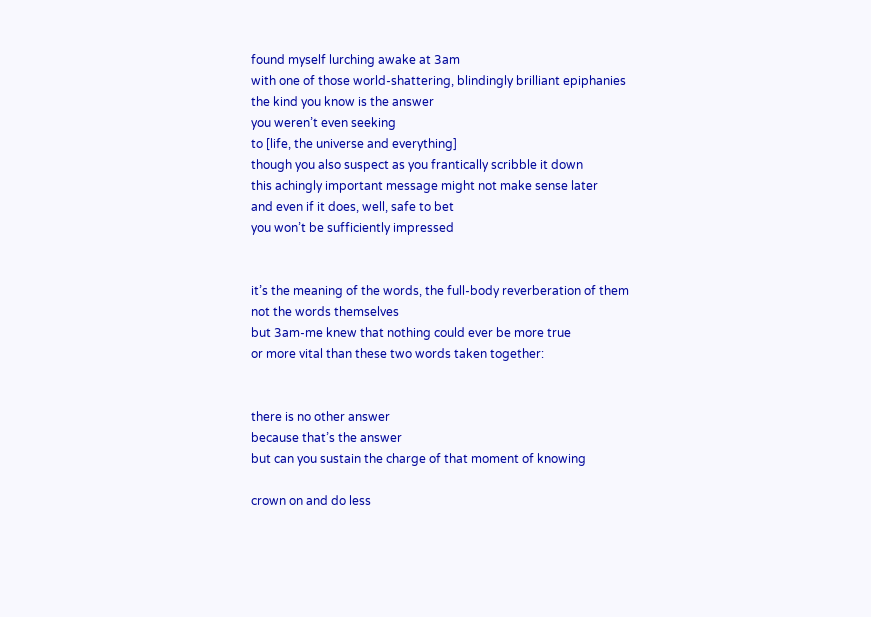found myself lurching awake at 3am
with one of those world-shattering, blindingly brilliant epiphanies
the kind you know is the answer
you weren’t even seeking
to [life, the universe and everything]
though you also suspect as you frantically scribble it down
this achingly important message might not make sense later
and even if it does, well, safe to bet
you won’t be sufficiently impressed


it’s the meaning of the words, the full-body reverberation of them
not the words themselves
but 3am-me knew that nothing could ever be more true
or more vital than these two words taken together:


there is no other answer
because that’s the answer
but can you sustain the charge of that moment of knowing

crown on and do less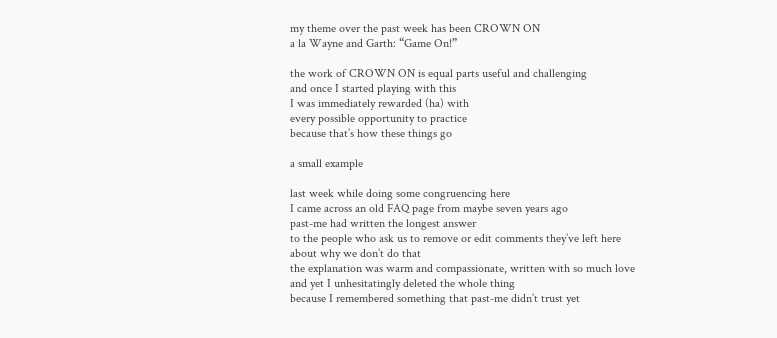my theme over the past week has been CROWN ON
a la Wayne and Garth: “Game On!”

the work of CROWN ON is equal parts useful and challenging
and once I started playing with this
I was immediately rewarded (ha) with
every possible opportunity to practice
because that’s how these things go

a small example

last week while doing some congruencing here
I came across an old FAQ page from maybe seven years ago
past-me had written the longest answer
to the people who ask us to remove or edit comments they’ve left here
about why we don’t do that
the explanation was warm and compassionate, written with so much love
and yet I unhesitatingly deleted the whole thing
because I remembered something that past-me didn’t trust yet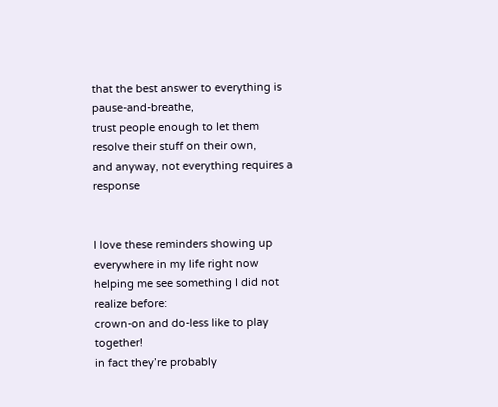that the best answer to everything is pause-and-breathe,
trust people enough to let them resolve their stuff on their own,
and anyway, not everything requires a response


I love these reminders showing up everywhere in my life right now
helping me see something I did not realize before:
crown-on and do-less like to play together!
in fact they’re probably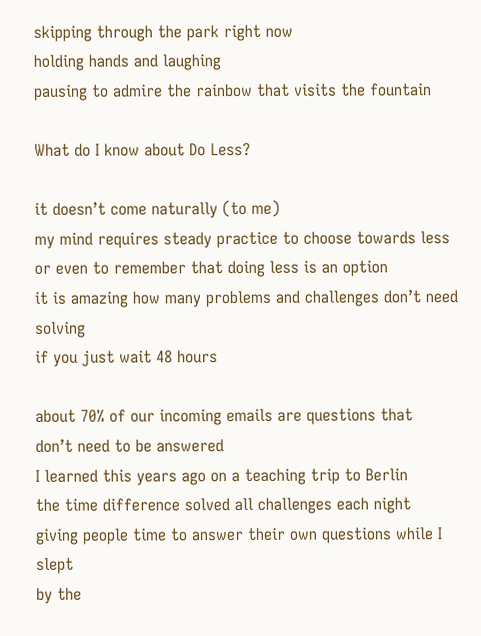skipping through the park right now
holding hands and laughing
pausing to admire the rainbow that visits the fountain

What do I know about Do Less?

it doesn’t come naturally (to me)
my mind requires steady practice to choose towards less
or even to remember that doing less is an option
it is amazing how many problems and challenges don’t need solving
if you just wait 48 hours

about 70% of our incoming emails are questions that
don’t need to be answered
I learned this years ago on a teaching trip to Berlin
the time difference solved all challenges each night
giving people time to answer their own questions while I slept
by the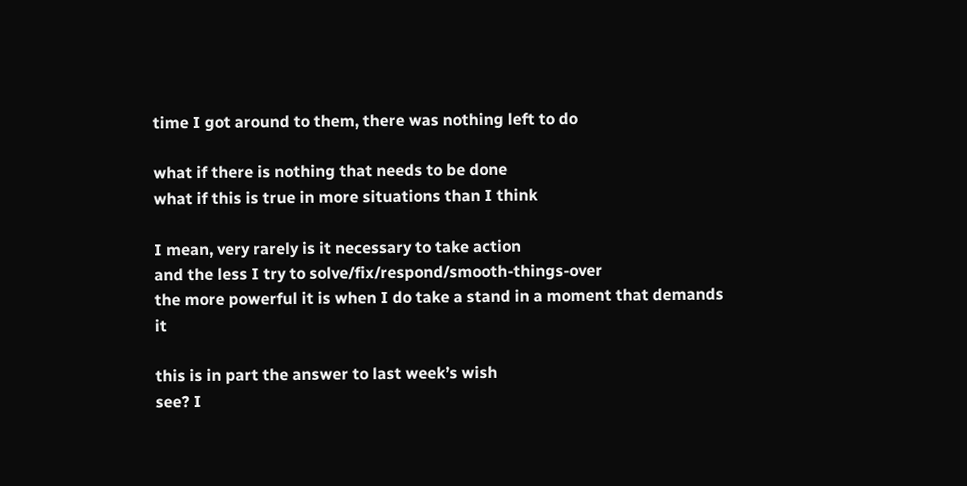time I got around to them, there was nothing left to do

what if there is nothing that needs to be done
what if this is true in more situations than I think

I mean, very rarely is it necessary to take action
and the less I try to solve/fix/respond/smooth-things-over
the more powerful it is when I do take a stand in a moment that demands it

this is in part the answer to last week’s wish
see? I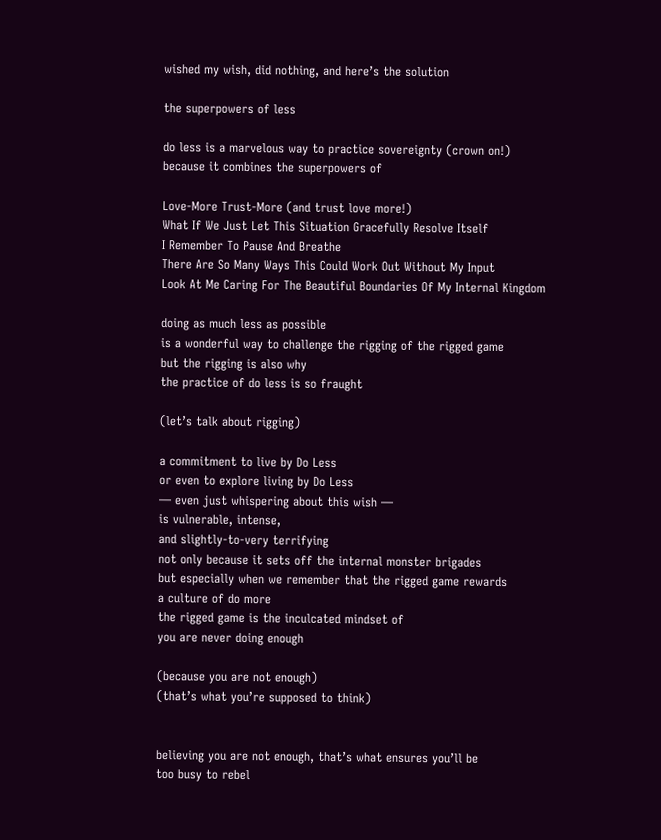wished my wish, did nothing, and here’s the solution

the superpowers of less

do less is a marvelous way to practice sovereignty (crown on!)
because it combines the superpowers of

Love-More Trust-More (and trust love more!)
What If We Just Let This Situation Gracefully Resolve Itself
I Remember To Pause And Breathe
There Are So Many Ways This Could Work Out Without My Input
Look At Me Caring For The Beautiful Boundaries Of My Internal Kingdom

doing as much less as possible
is a wonderful way to challenge the rigging of the rigged game
but the rigging is also why
the practice of do less is so fraught

(let’s talk about rigging)

a commitment to live by Do Less
or even to explore living by Do Less
— even just whispering about this wish —
is vulnerable, intense,
and slightly-to-very terrifying
not only because it sets off the internal monster brigades
but especially when we remember that the rigged game rewards
a culture of do more
the rigged game is the inculcated mindset of
you are never doing enough

(because you are not enough)
(that’s what you’re supposed to think)


believing you are not enough, that’s what ensures you’ll be
too busy to rebel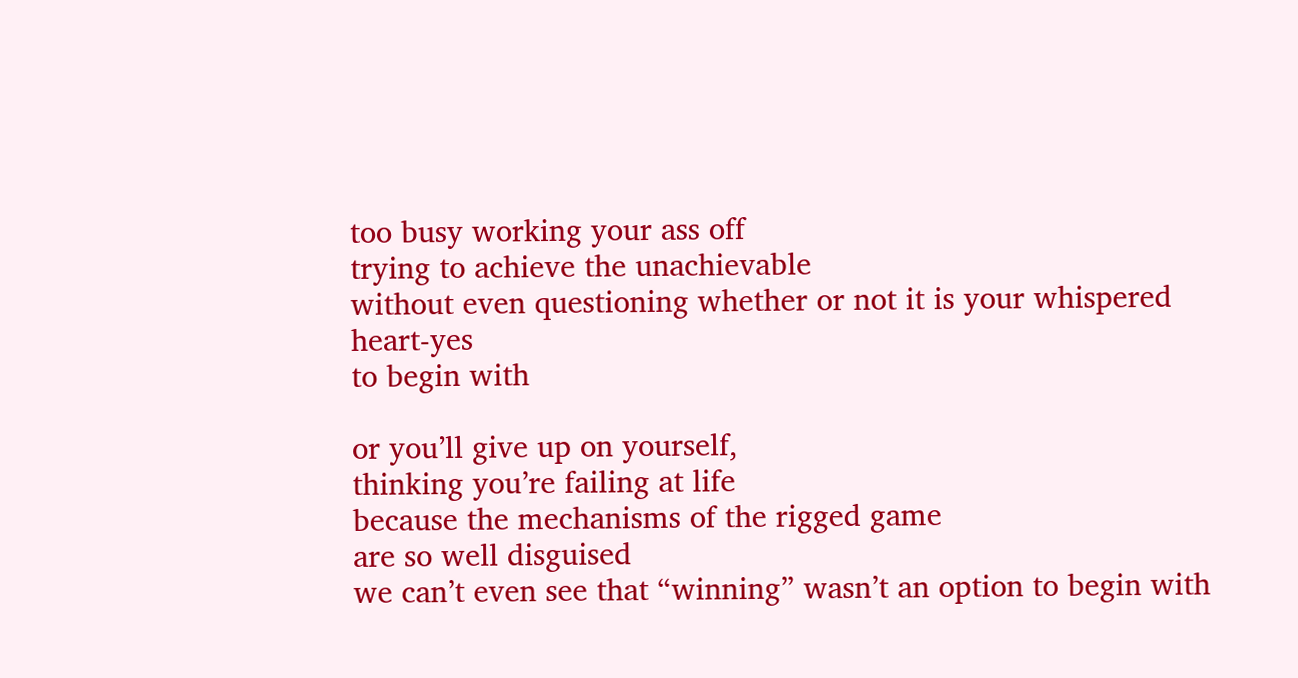too busy working your ass off
trying to achieve the unachievable
without even questioning whether or not it is your whispered heart-yes
to begin with

or you’ll give up on yourself,
thinking you’re failing at life
because the mechanisms of the rigged game
are so well disguised
we can’t even see that “winning” wasn’t an option to begin with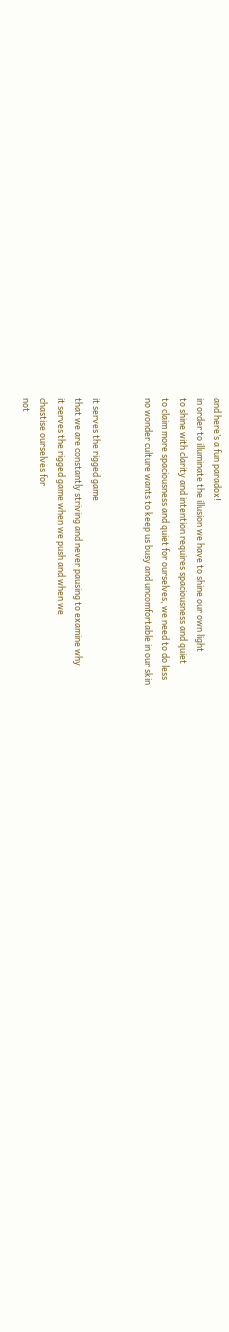and here’s a fun paradox!
in order to illuminate the illusion we have to shine our own light
to shine with clarity and intention requires spaciousness and quiet
to claim more spaciousness and quiet for ourselves, we need to do less
no wonder culture wants to keep us busy and uncomfortable in our skin


it serves the rigged game
that we are constantly striving and never pausing to examine why
it serves the rigged game when we push and when we
chastise ourselves for
not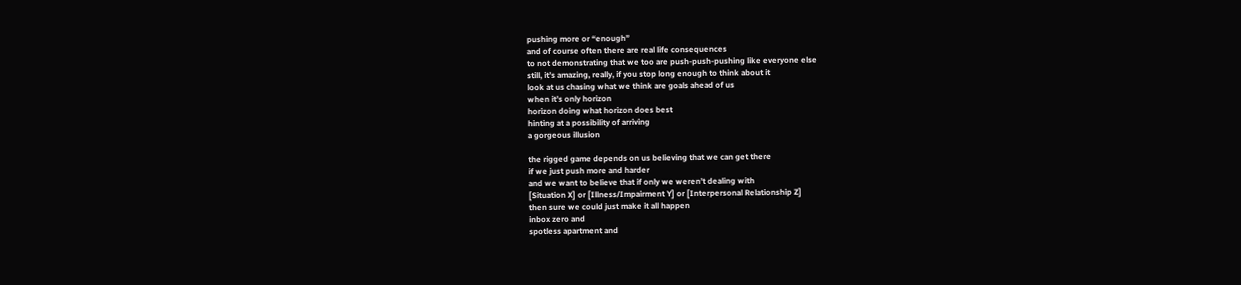pushing more or “enough”
and of course often there are real life consequences
to not demonstrating that we too are push-push-pushing like everyone else
still, it’s amazing, really, if you stop long enough to think about it
look at us chasing what we think are goals ahead of us
when it’s only horizon
horizon doing what horizon does best
hinting at a possibility of arriving
a gorgeous illusion

the rigged game depends on us believing that we can get there
if we just push more and harder
and we want to believe that if only we weren’t dealing with
[Situation X] or [Illness/Impairment Y] or [Interpersonal Relationship Z]
then sure we could just make it all happen
inbox zero and
spotless apartment and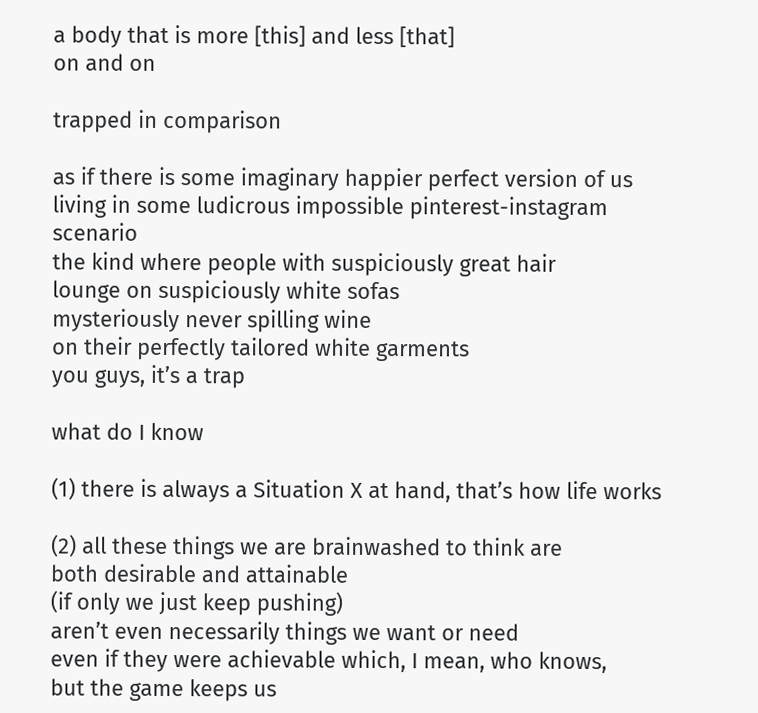a body that is more [this] and less [that]
on and on

trapped in comparison

as if there is some imaginary happier perfect version of us
living in some ludicrous impossible pinterest-instagram scenario
the kind where people with suspiciously great hair
lounge on suspiciously white sofas
mysteriously never spilling wine
on their perfectly tailored white garments
you guys, it’s a trap

what do I know

(1) there is always a Situation X at hand, that’s how life works

(2) all these things we are brainwashed to think are
both desirable and attainable
(if only we just keep pushing)
aren’t even necessarily things we want or need
even if they were achievable which, I mean, who knows,
but the game keeps us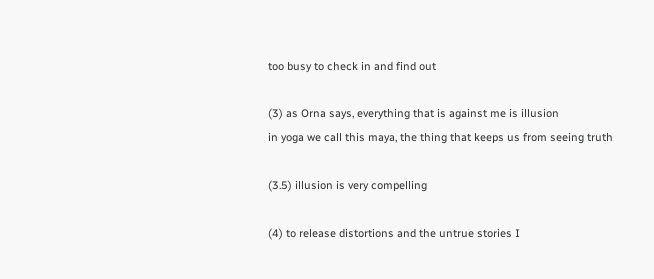too busy to check in and find out

(3) as Orna says, everything that is against me is illusion
in yoga we call this maya, the thing that keeps us from seeing truth

(3.5) illusion is very compelling

(4) to release distortions and the untrue stories I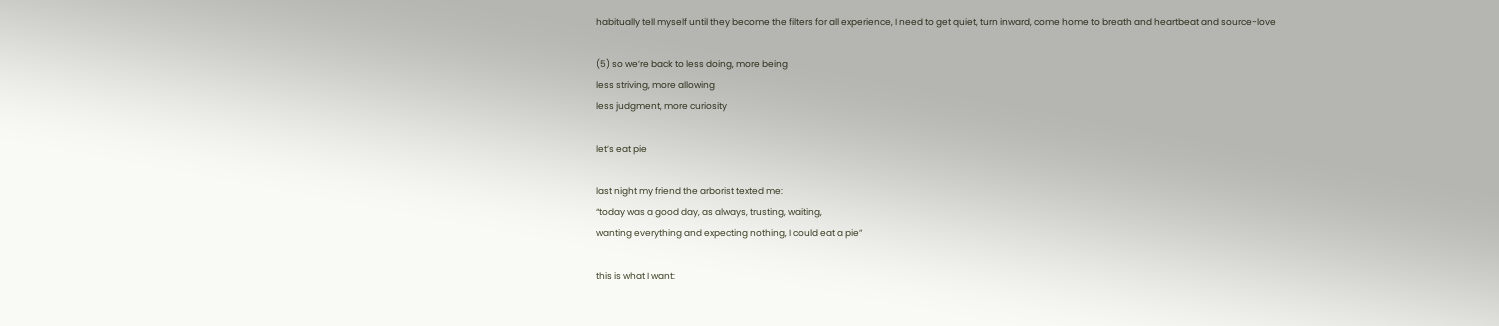habitually tell myself until they become the filters for all experience, I need to get quiet, turn inward, come home to breath and heartbeat and source-love

(5) so we’re back to less doing, more being
less striving, more allowing
less judgment, more curiosity

let’s eat pie

last night my friend the arborist texted me:
“today was a good day, as always, trusting, waiting,
wanting everything and expecting nothing, I could eat a pie”

this is what I want: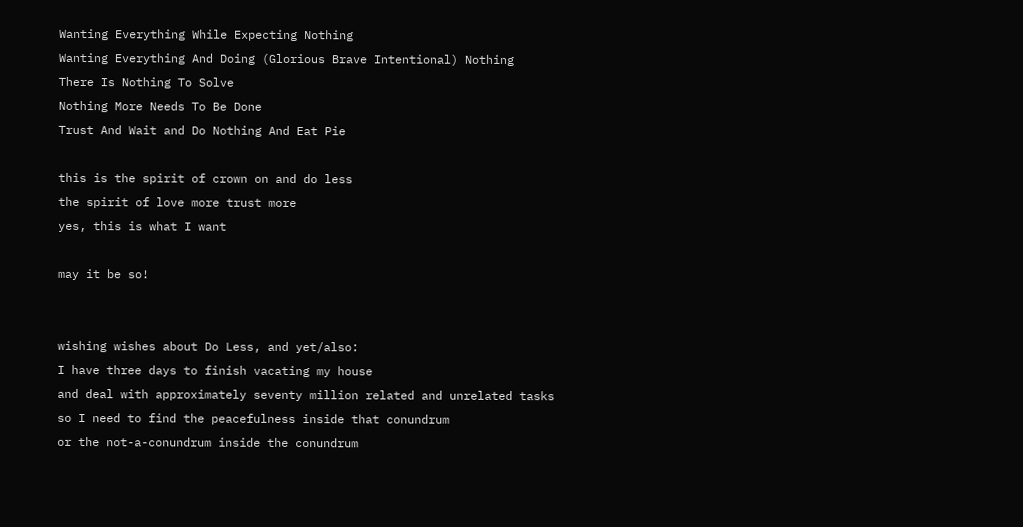Wanting Everything While Expecting Nothing
Wanting Everything And Doing (Glorious Brave Intentional) Nothing
There Is Nothing To Solve
Nothing More Needs To Be Done
Trust And Wait and Do Nothing And Eat Pie

this is the spirit of crown on and do less
the spirit of love more trust more
yes, this is what I want

may it be so!


wishing wishes about Do Less, and yet/also:
I have three days to finish vacating my house
and deal with approximately seventy million related and unrelated tasks
so I need to find the peacefulness inside that conundrum
or the not-a-conundrum inside the conundrum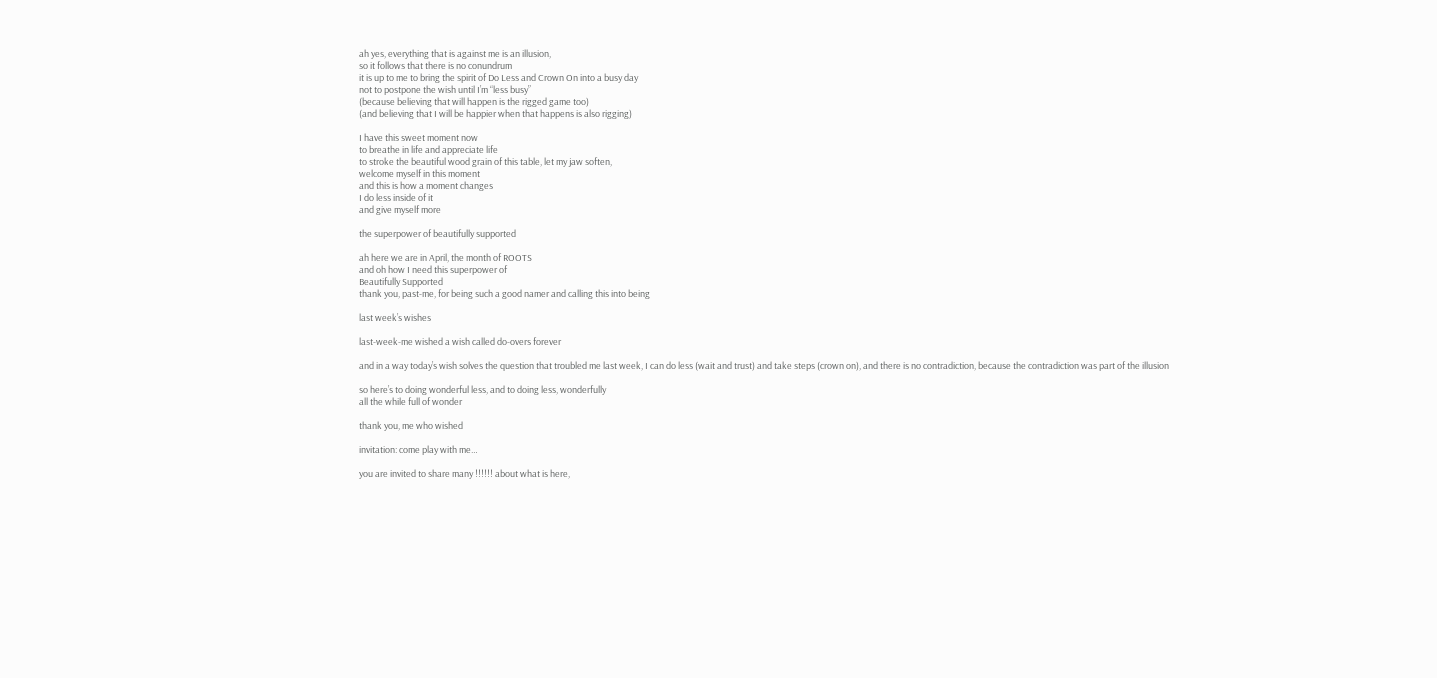ah yes, everything that is against me is an illusion,
so it follows that there is no conundrum
it is up to me to bring the spirit of Do Less and Crown On into a busy day
not to postpone the wish until I’m “less busy”
(because believing that will happen is the rigged game too)
(and believing that I will be happier when that happens is also rigging)

I have this sweet moment now
to breathe in life and appreciate life
to stroke the beautiful wood grain of this table, let my jaw soften,
welcome myself in this moment
and this is how a moment changes
I do less inside of it
and give myself more

the superpower of beautifully supported

ah here we are in April, the month of ROOTS
and oh how I need this superpower of
Beautifully Supported
thank you, past-me, for being such a good namer and calling this into being

last week’s wishes

last-week-me wished a wish called do-overs forever

and in a way today’s wish solves the question that troubled me last week, I can do less (wait and trust) and take steps (crown on), and there is no contradiction, because the contradiction was part of the illusion

so here’s to doing wonderful less, and to doing less, wonderfully
all the while full of wonder

thank you, me who wished

invitation: come play with me…

you are invited to share many !!!!!! about what is here,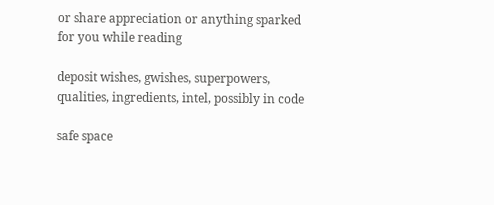or share appreciation or anything sparked for you while reading

deposit wishes, gwishes, superpowers, qualities, ingredients, intel, possibly in code

safe space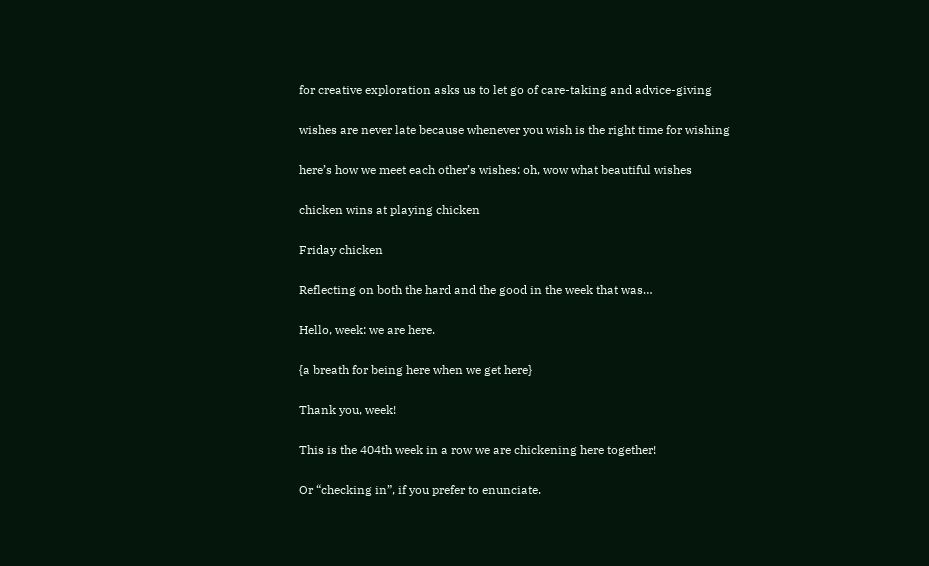for creative exploration asks us to let go of care-taking and advice-giving

wishes are never late because whenever you wish is the right time for wishing

here’s how we meet each other’s wishes: oh, wow what beautiful wishes

chicken wins at playing chicken

Friday chicken

Reflecting on both the hard and the good in the week that was…

Hello, week: we are here.

{a breath for being here when we get here}

Thank you, week!

This is the 404th week in a row we are chickening here together!

Or “checking in”, if you prefer to enunciate.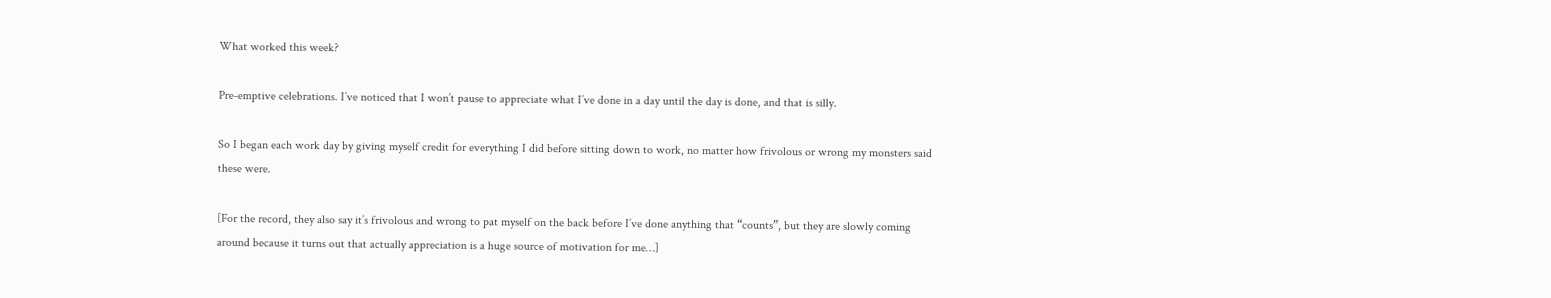What worked this week?

Pre-emptive celebrations. I’ve noticed that I won’t pause to appreciate what I’ve done in a day until the day is done, and that is silly.

So I began each work day by giving myself credit for everything I did before sitting down to work, no matter how frivolous or wrong my monsters said these were.

[For the record, they also say it’s frivolous and wrong to pat myself on the back before I’ve done anything that “counts”, but they are slowly coming around because it turns out that actually appreciation is a huge source of motivation for me…]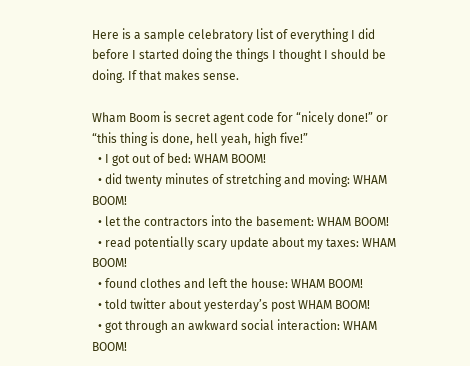Here is a sample celebratory list of everything I did before I started doing the things I thought I should be doing. If that makes sense.

Wham Boom is secret agent code for “nicely done!” or “this thing is done, hell yeah, high five!”
  • I got out of bed: WHAM BOOM!
  • did twenty minutes of stretching and moving: WHAM BOOM!
  • let the contractors into the basement: WHAM BOOM!
  • read potentially scary update about my taxes: WHAM BOOM!
  • found clothes and left the house: WHAM BOOM!
  • told twitter about yesterday’s post WHAM BOOM!
  • got through an awkward social interaction: WHAM BOOM!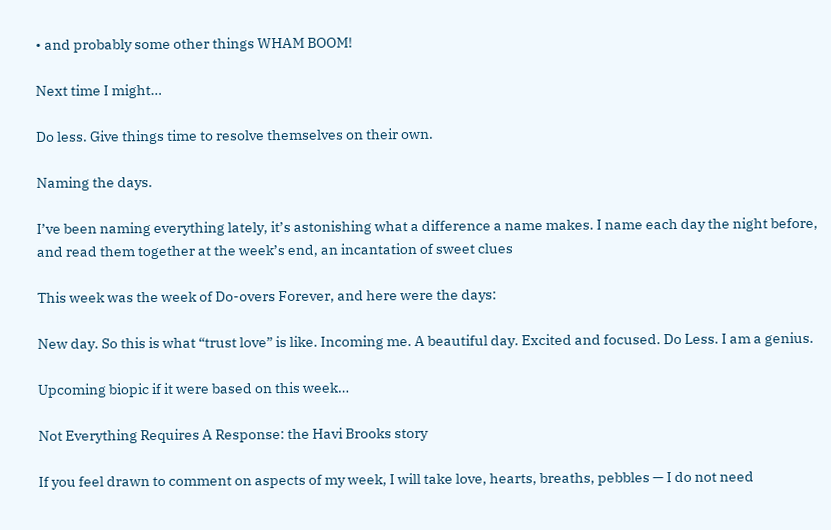• and probably some other things WHAM BOOM!

Next time I might…

Do less. Give things time to resolve themselves on their own.

Naming the days.

I’ve been naming everything lately, it’s astonishing what a difference a name makes. I name each day the night before, and read them together at the week’s end, an incantation of sweet clues

This week was the week of Do-overs Forever, and here were the days:

New day. So this is what “trust love” is like. Incoming me. A beautiful day. Excited and focused. Do Less. I am a genius.

Upcoming biopic if it were based on this week…

Not Everything Requires A Response: the Havi Brooks story

If you feel drawn to comment on aspects of my week, I will take love, hearts, breaths, pebbles — I do not need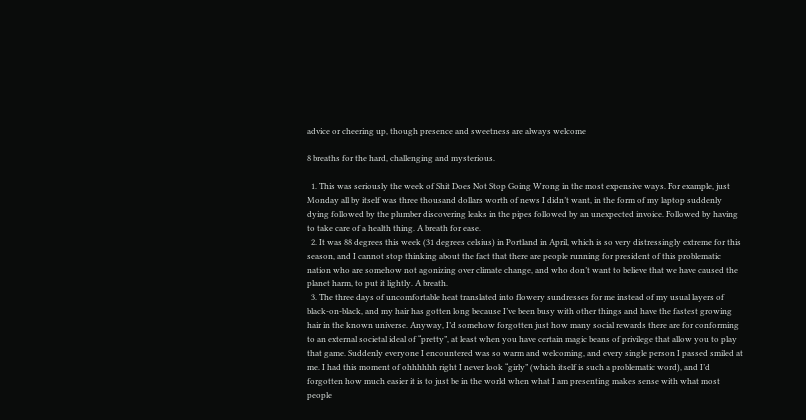advice or cheering up, though presence and sweetness are always welcome

8 breaths for the hard, challenging and mysterious.

  1. This was seriously the week of Shit Does Not Stop Going Wrong in the most expensive ways. For example, just Monday all by itself was three thousand dollars worth of news I didn’t want, in the form of my laptop suddenly dying followed by the plumber discovering leaks in the pipes followed by an unexpected invoice. Followed by having to take care of a health thing. A breath for ease.
  2. It was 88 degrees this week (31 degrees celsius) in Portland in April, which is so very distressingly extreme for this season, and I cannot stop thinking about the fact that there are people running for president of this problematic nation who are somehow not agonizing over climate change, and who don’t want to believe that we have caused the planet harm, to put it lightly. A breath.
  3. The three days of uncomfortable heat translated into flowery sundresses for me instead of my usual layers of black-on-black, and my hair has gotten long because I’ve been busy with other things and have the fastest growing hair in the known universe. Anyway, I’d somehow forgotten just how many social rewards there are for conforming to an external societal ideal of “pretty”, at least when you have certain magic beans of privilege that allow you to play that game. Suddenly everyone I encountered was so warm and welcoming, and every single person I passed smiled at me. I had this moment of ohhhhhh right I never look “girly” (which itself is such a problematic word), and I’d forgotten how much easier it is to just be in the world when what I am presenting makes sense with what most people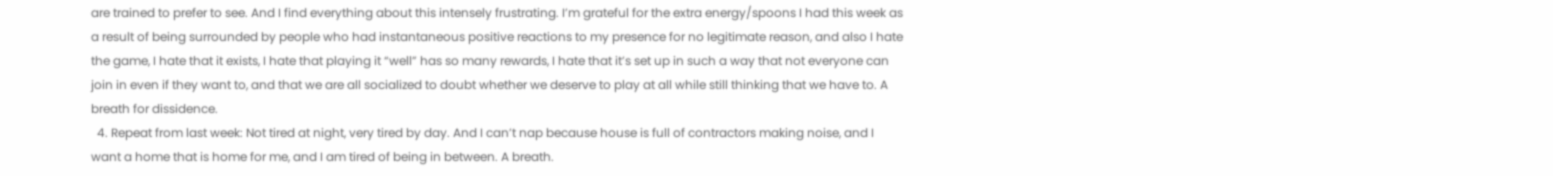are trained to prefer to see. And I find everything about this intensely frustrating. I’m grateful for the extra energy/spoons I had this week as a result of being surrounded by people who had instantaneous positive reactions to my presence for no legitimate reason, and also I hate the game, I hate that it exists, I hate that playing it “well” has so many rewards, I hate that it’s set up in such a way that not everyone can join in even if they want to, and that we are all socialized to doubt whether we deserve to play at all while still thinking that we have to. A breath for dissidence.
  4. Repeat from last week: Not tired at night, very tired by day. And I can’t nap because house is full of contractors making noise, and I want a home that is home for me, and I am tired of being in between. A breath.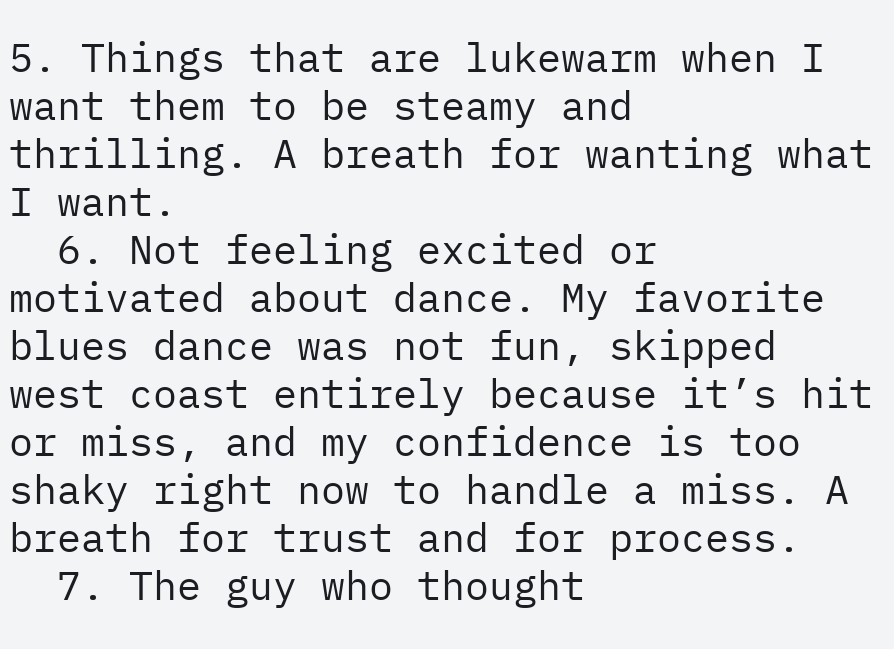5. Things that are lukewarm when I want them to be steamy and thrilling. A breath for wanting what I want.
  6. Not feeling excited or motivated about dance. My favorite blues dance was not fun, skipped west coast entirely because it’s hit or miss, and my confidence is too shaky right now to handle a miss. A breath for trust and for process.
  7. The guy who thought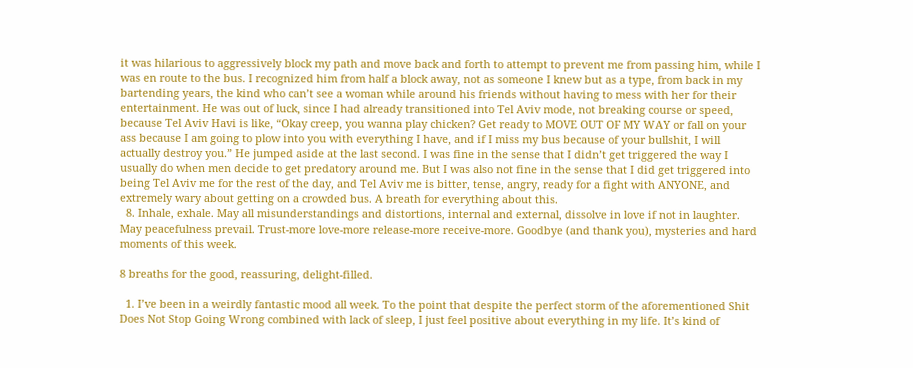it was hilarious to aggressively block my path and move back and forth to attempt to prevent me from passing him, while I was en route to the bus. I recognized him from half a block away, not as someone I knew but as a type, from back in my bartending years, the kind who can’t see a woman while around his friends without having to mess with her for their entertainment. He was out of luck, since I had already transitioned into Tel Aviv mode, not breaking course or speed, because Tel Aviv Havi is like, “Okay creep, you wanna play chicken? Get ready to MOVE OUT OF MY WAY or fall on your ass because I am going to plow into you with everything I have, and if I miss my bus because of your bullshit, I will actually destroy you.” He jumped aside at the last second. I was fine in the sense that I didn’t get triggered the way I usually do when men decide to get predatory around me. But I was also not fine in the sense that I did get triggered into being Tel Aviv me for the rest of the day, and Tel Aviv me is bitter, tense, angry, ready for a fight with ANYONE, and extremely wary about getting on a crowded bus. A breath for everything about this.
  8. Inhale, exhale. May all misunderstandings and distortions, internal and external, dissolve in love if not in laughter. May peacefulness prevail. Trust-more love-more release-more receive-more. Goodbye (and thank you), mysteries and hard moments of this week.

8 breaths for the good, reassuring, delight-filled.

  1. I’ve been in a weirdly fantastic mood all week. To the point that despite the perfect storm of the aforementioned Shit Does Not Stop Going Wrong combined with lack of sleep, I just feel positive about everything in my life. It’s kind of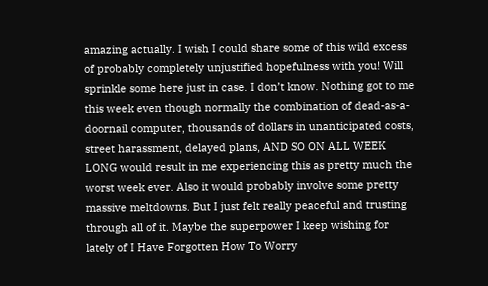amazing actually. I wish I could share some of this wild excess of probably completely unjustified hopefulness with you! Will sprinkle some here just in case. I don’t know. Nothing got to me this week even though normally the combination of dead-as-a-doornail computer, thousands of dollars in unanticipated costs, street harassment, delayed plans, AND SO ON ALL WEEK LONG would result in me experiencing this as pretty much the worst week ever. Also it would probably involve some pretty massive meltdowns. But I just felt really peaceful and trusting through all of it. Maybe the superpower I keep wishing for lately of I Have Forgotten How To Worry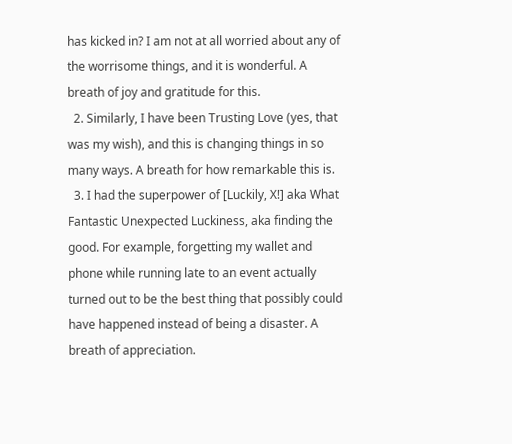has kicked in? I am not at all worried about any of the worrisome things, and it is wonderful. A breath of joy and gratitude for this.
  2. Similarly, I have been Trusting Love (yes, that was my wish), and this is changing things in so many ways. A breath for how remarkable this is.
  3. I had the superpower of [Luckily, X!] aka What Fantastic Unexpected Luckiness, aka finding the good. For example, forgetting my wallet and phone while running late to an event actually turned out to be the best thing that possibly could have happened instead of being a disaster. A breath of appreciation.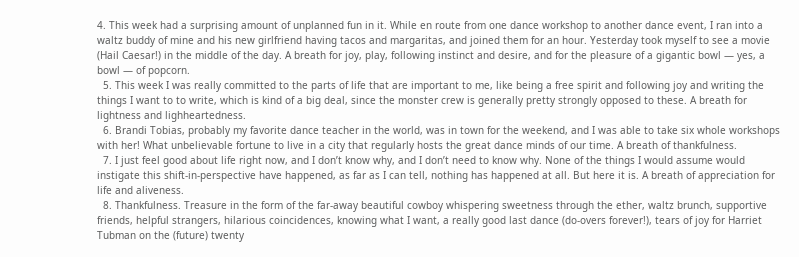4. This week had a surprising amount of unplanned fun in it. While en route from one dance workshop to another dance event, I ran into a waltz buddy of mine and his new girlfriend having tacos and margaritas, and joined them for an hour. Yesterday took myself to see a movie (Hail Caesar!) in the middle of the day. A breath for joy, play, following instinct and desire, and for the pleasure of a gigantic bowl — yes, a bowl — of popcorn.
  5. This week I was really committed to the parts of life that are important to me, like being a free spirit and following joy and writing the things I want to to write, which is kind of a big deal, since the monster crew is generally pretty strongly opposed to these. A breath for lightness and lighheartedness.
  6. Brandi Tobias, probably my favorite dance teacher in the world, was in town for the weekend, and I was able to take six whole workshops with her! What unbelievable fortune to live in a city that regularly hosts the great dance minds of our time. A breath of thankfulness.
  7. I just feel good about life right now, and I don’t know why, and I don’t need to know why. None of the things I would assume would instigate this shift-in-perspective have happened, as far as I can tell, nothing has happened at all. But here it is. A breath of appreciation for life and aliveness.
  8. Thankfulness. Treasure in the form of the far-away beautiful cowboy whispering sweetness through the ether, waltz brunch, supportive friends, helpful strangers, hilarious coincidences, knowing what I want, a really good last dance (do-overs forever!), tears of joy for Harriet Tubman on the (future) twenty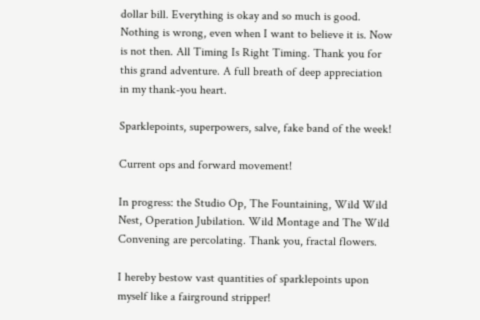dollar bill. Everything is okay and so much is good. Nothing is wrong, even when I want to believe it is. Now is not then. All Timing Is Right Timing. Thank you for this grand adventure. A full breath of deep appreciation in my thank-you heart.

Sparklepoints, superpowers, salve, fake band of the week!

Current ops and forward movement!

In progress: the Studio Op, The Fountaining, Wild Wild Nest, Operation Jubilation. Wild Montage and The Wild Convening are percolating. Thank you, fractal flowers.

I hereby bestow vast quantities of sparklepoints upon myself like a fairground stripper!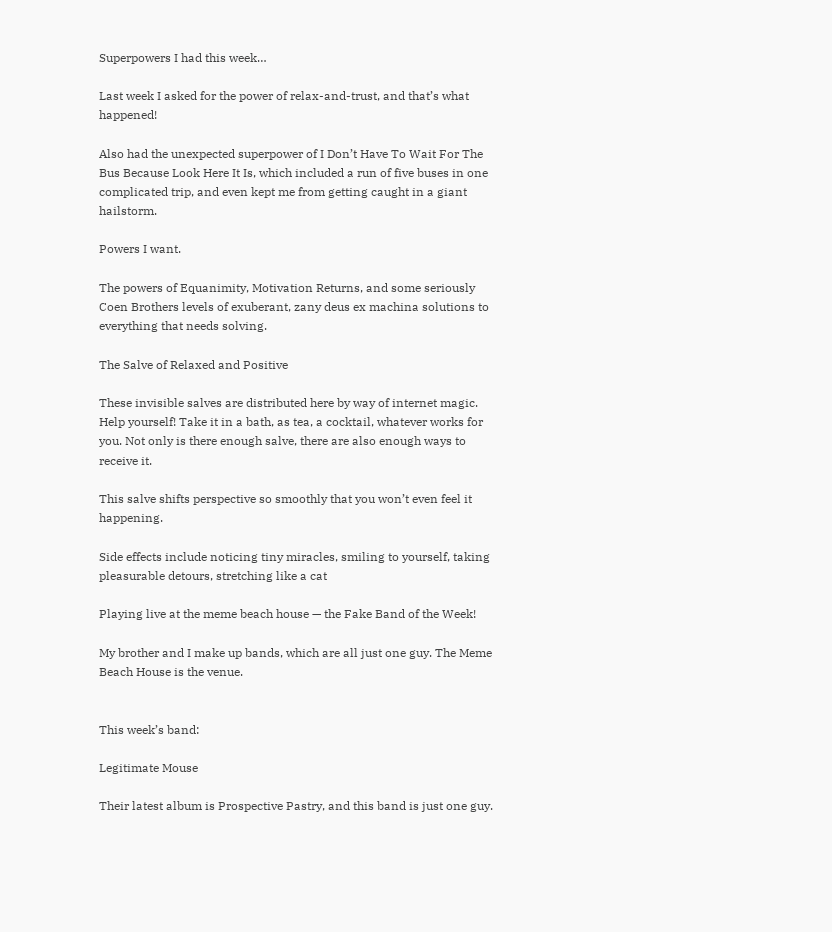Superpowers I had this week…

Last week I asked for the power of relax-and-trust, and that’s what happened!

Also had the unexpected superpower of I Don’t Have To Wait For The Bus Because Look Here It Is, which included a run of five buses in one complicated trip, and even kept me from getting caught in a giant hailstorm.

Powers I want.

The powers of Equanimity, Motivation Returns, and some seriously Coen Brothers levels of exuberant, zany deus ex machina solutions to everything that needs solving.

The Salve of Relaxed and Positive

These invisible salves are distributed here by way of internet magic. Help yourself! Take it in a bath, as tea, a cocktail, whatever works for you. Not only is there enough salve, there are also enough ways to receive it.

This salve shifts perspective so smoothly that you won’t even feel it happening.

Side effects include noticing tiny miracles, smiling to yourself, taking pleasurable detours, stretching like a cat

Playing live at the meme beach house — the Fake Band of the Week!

My brother and I make up bands, which are all just one guy. The Meme Beach House is the venue.


This week’s band:

Legitimate Mouse

Their latest album is Prospective Pastry, and this band is just one guy.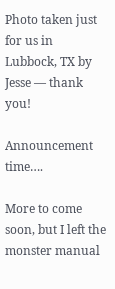Photo taken just for us in Lubbock, TX by Jesse — thank you!

Announcement time….

More to come soon, but I left the monster manual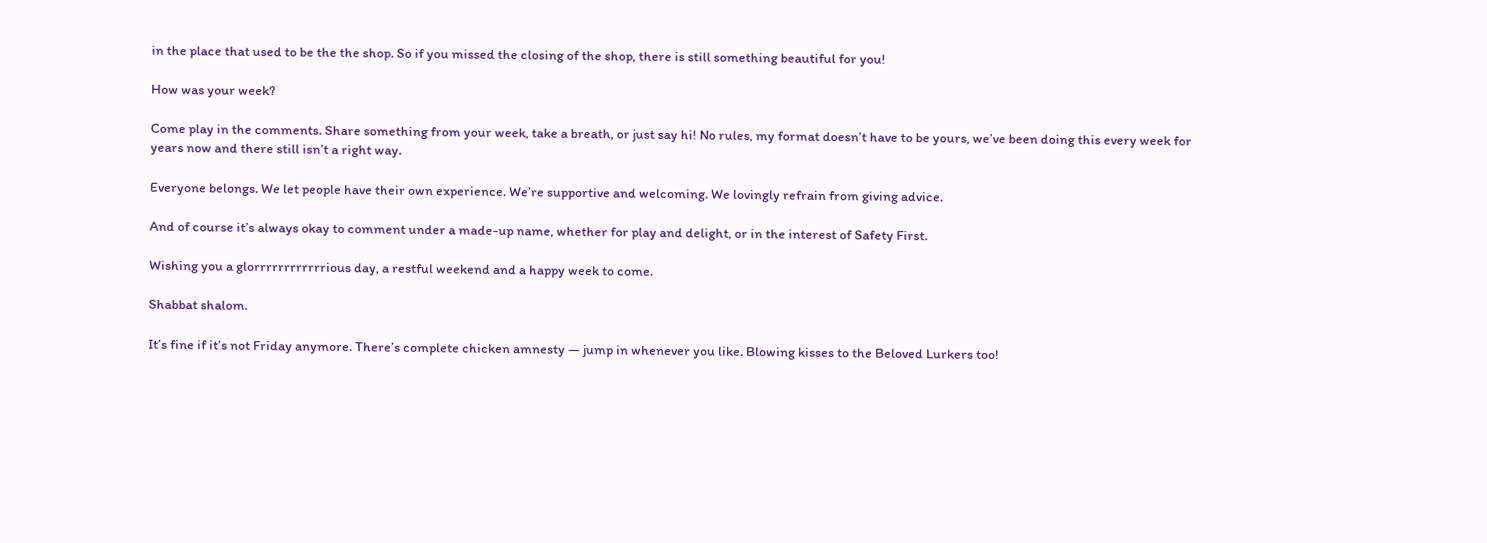in the place that used to be the the shop. So if you missed the closing of the shop, there is still something beautiful for you!

How was your week?

Come play in the comments. Share something from your week, take a breath, or just say hi! No rules, my format doesn’t have to be yours, we’ve been doing this every week for years now and there still isn’t a right way.

Everyone belongs. We let people have their own experience. We’re supportive and welcoming. We lovingly refrain from giving advice.

And of course it’s always okay to comment under a made-up name, whether for play and delight, or in the interest of Safety First.

Wishing you a glorrrrrrrrrrrrious day, a restful weekend and a happy week to come.

Shabbat shalom.

It’s fine if it’s not Friday anymore. There’s complete chicken amnesty — jump in whenever you like. Blowing kisses to the Beloved Lurkers too!